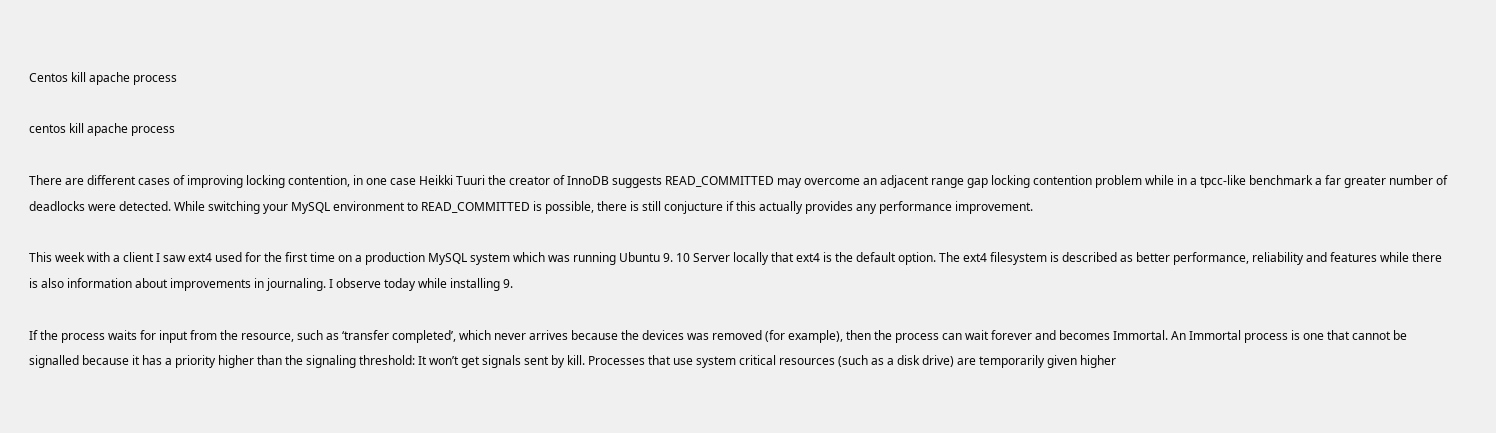Centos kill apache process

centos kill apache process

There are different cases of improving locking contention, in one case Heikki Tuuri the creator of InnoDB suggests READ_COMMITTED may overcome an adjacent range gap locking contention problem while in a tpcc-like benchmark a far greater number of deadlocks were detected. While switching your MySQL environment to READ_COMMITTED is possible, there is still conjucture if this actually provides any performance improvement.

This week with a client I saw ext4 used for the first time on a production MySQL system which was running Ubuntu 9. 10 Server locally that ext4 is the default option. The ext4 filesystem is described as better performance, reliability and features while there is also information about improvements in journaling. I observe today while installing 9.

If the process waits for input from the resource, such as ‘transfer completed’, which never arrives because the devices was removed (for example), then the process can wait forever and becomes Immortal. An Immortal process is one that cannot be signalled because it has a priority higher than the signaling threshold: It won’t get signals sent by kill. Processes that use system critical resources (such as a disk drive) are temporarily given higher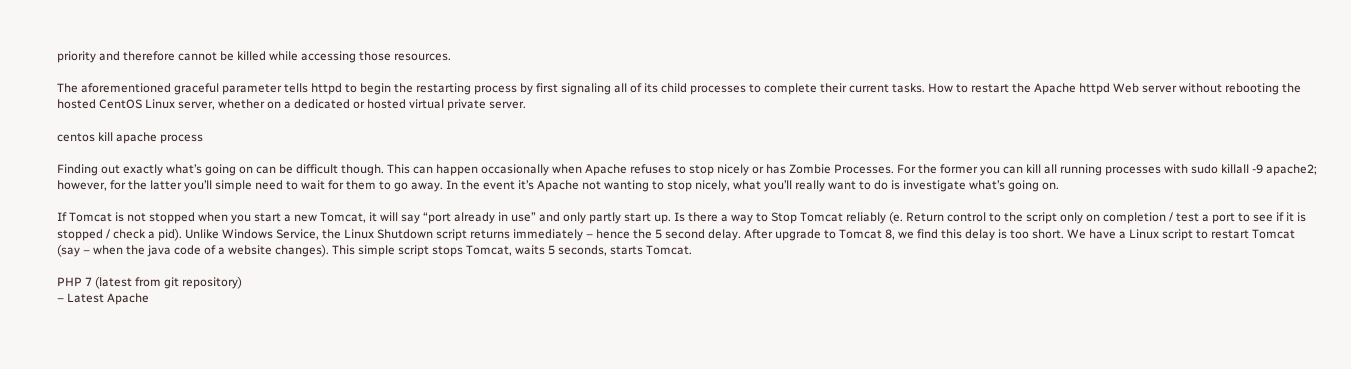priority and therefore cannot be killed while accessing those resources.

The aforementioned graceful parameter tells httpd to begin the restarting process by first signaling all of its child processes to complete their current tasks. How to restart the Apache httpd Web server without rebooting the hosted CentOS Linux server, whether on a dedicated or hosted virtual private server.

centos kill apache process

Finding out exactly what’s going on can be difficult though. This can happen occasionally when Apache refuses to stop nicely or has Zombie Processes. For the former you can kill all running processes with sudo killall -9 apache2; however, for the latter you’ll simple need to wait for them to go away. In the event it’s Apache not wanting to stop nicely, what you’ll really want to do is investigate what’s going on.

If Tomcat is not stopped when you start a new Tomcat, it will say “port already in use” and only partly start up. Is there a way to Stop Tomcat reliably (e. Return control to the script only on completion / test a port to see if it is stopped / check a pid). Unlike Windows Service, the Linux Shutdown script returns immediately – hence the 5 second delay. After upgrade to Tomcat 8, we find this delay is too short. We have a Linux script to restart Tomcat (say – when the java code of a website changes). This simple script stops Tomcat, waits 5 seconds, starts Tomcat.

PHP 7 (latest from git repository)
– Latest Apache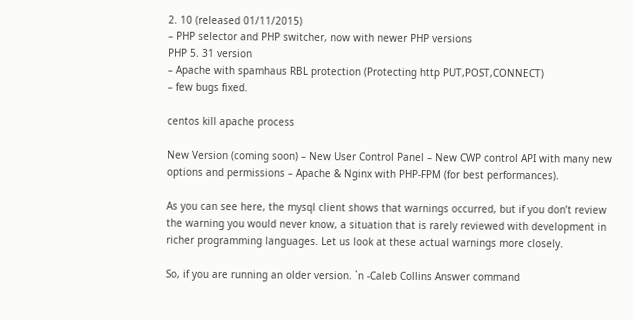2. 10 (released 01/11/2015)
– PHP selector and PHP switcher, now with newer PHP versions
PHP 5. 31 version
– Apache with spamhaus RBL protection (Protecting http PUT,POST,CONNECT)
– few bugs fixed.

centos kill apache process

New Version (coming soon) – New User Control Panel – New CWP control API with many new options and permissions – Apache & Nginx with PHP-FPM (for best performances).

As you can see here, the mysql client shows that warnings occurred, but if you don’t review the warning you would never know, a situation that is rarely reviewed with development in richer programming languages. Let us look at these actual warnings more closely.

So, if you are running an older version. `n -Caleb Collins Answer command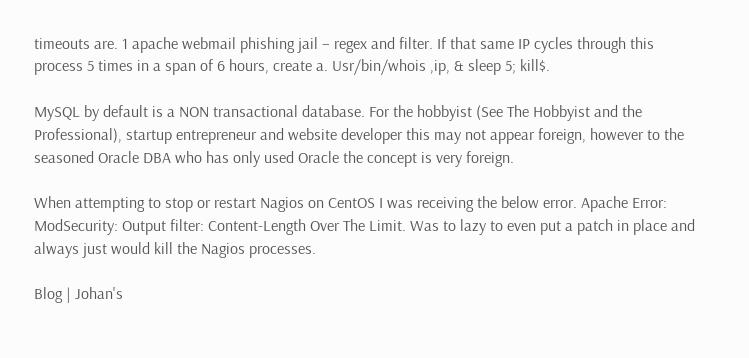timeouts are. 1 apache webmail phishing jail – regex and filter. If that same IP cycles through this process 5 times in a span of 6 hours, create a. Usr/bin/whois ,ip, & sleep 5; kill$.

MySQL by default is a NON transactional database. For the hobbyist (See The Hobbyist and the Professional), startup entrepreneur and website developer this may not appear foreign, however to the seasoned Oracle DBA who has only used Oracle the concept is very foreign.

When attempting to stop or restart Nagios on CentOS I was receiving the below error. Apache Error: ModSecurity: Output filter: Content-Length Over The Limit. Was to lazy to even put a patch in place and always just would kill the Nagios processes.

Blog | Johan's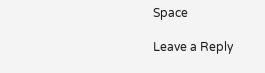Space

Leave a Reply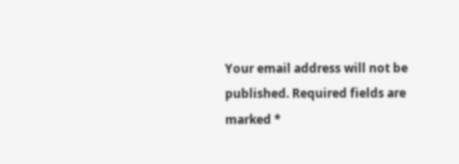Your email address will not be published. Required fields are marked *